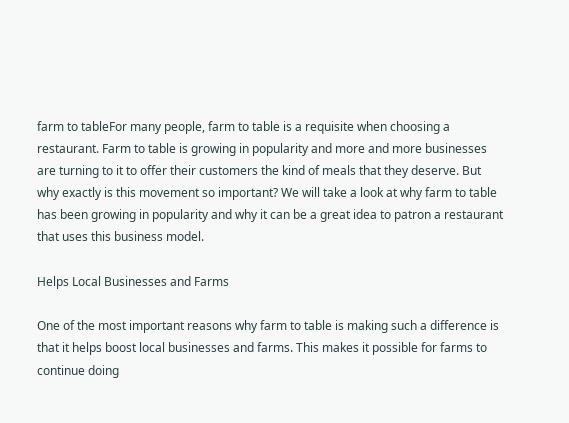farm to tableFor many people, farm to table is a requisite when choosing a restaurant. Farm to table is growing in popularity and more and more businesses are turning to it to offer their customers the kind of meals that they deserve. But why exactly is this movement so important? We will take a look at why farm to table has been growing in popularity and why it can be a great idea to patron a restaurant that uses this business model.

Helps Local Businesses and Farms

One of the most important reasons why farm to table is making such a difference is that it helps boost local businesses and farms. This makes it possible for farms to continue doing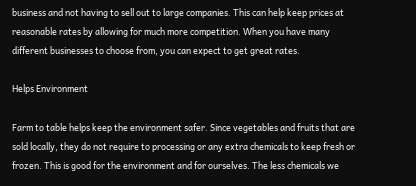business and not having to sell out to large companies. This can help keep prices at reasonable rates by allowing for much more competition. When you have many different businesses to choose from, you can expect to get great rates.

Helps Environment

Farm to table helps keep the environment safer. Since vegetables and fruits that are sold locally, they do not require to processing or any extra chemicals to keep fresh or frozen. This is good for the environment and for ourselves. The less chemicals we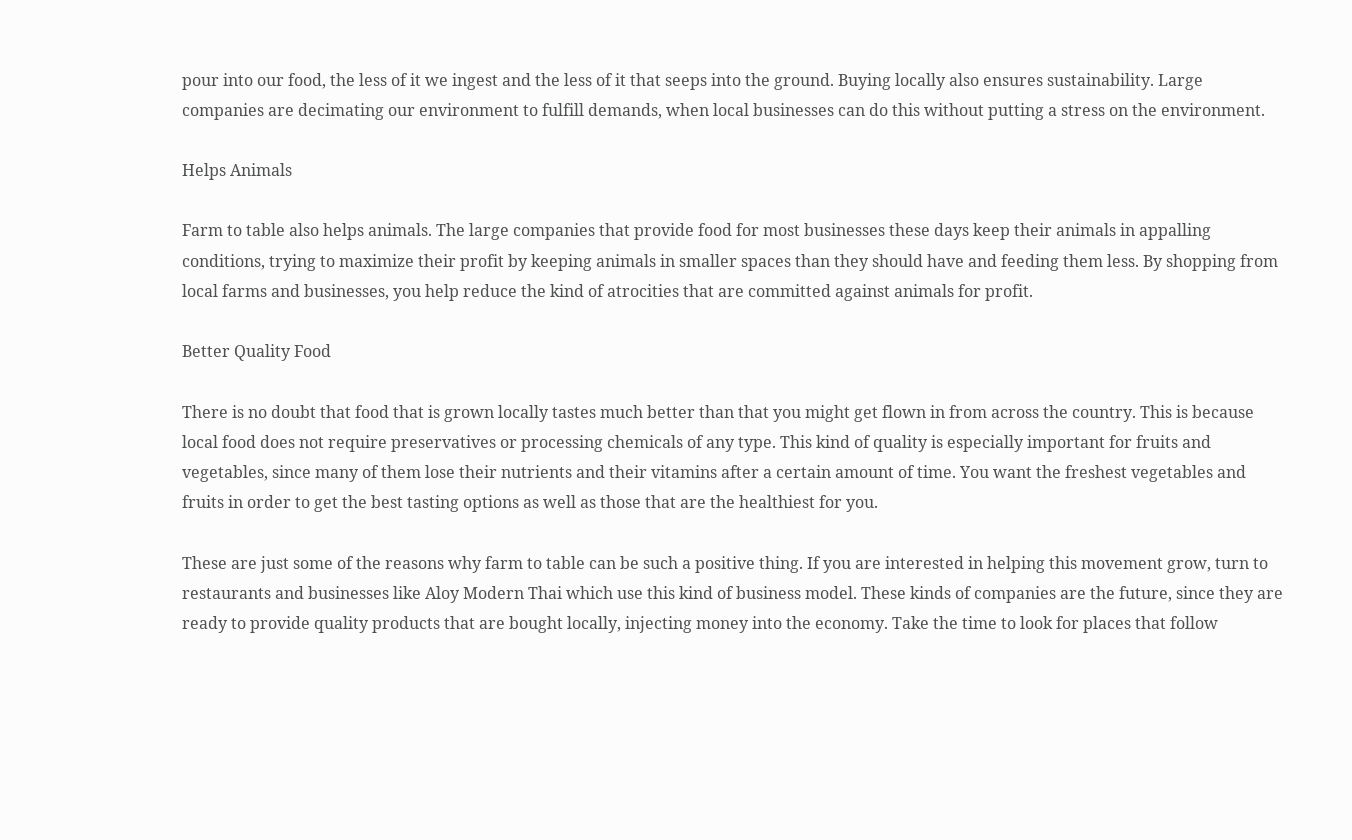pour into our food, the less of it we ingest and the less of it that seeps into the ground. Buying locally also ensures sustainability. Large companies are decimating our environment to fulfill demands, when local businesses can do this without putting a stress on the environment.

Helps Animals

Farm to table also helps animals. The large companies that provide food for most businesses these days keep their animals in appalling conditions, trying to maximize their profit by keeping animals in smaller spaces than they should have and feeding them less. By shopping from local farms and businesses, you help reduce the kind of atrocities that are committed against animals for profit.

Better Quality Food

There is no doubt that food that is grown locally tastes much better than that you might get flown in from across the country. This is because local food does not require preservatives or processing chemicals of any type. This kind of quality is especially important for fruits and vegetables, since many of them lose their nutrients and their vitamins after a certain amount of time. You want the freshest vegetables and fruits in order to get the best tasting options as well as those that are the healthiest for you.

These are just some of the reasons why farm to table can be such a positive thing. If you are interested in helping this movement grow, turn to restaurants and businesses like Aloy Modern Thai which use this kind of business model. These kinds of companies are the future, since they are ready to provide quality products that are bought locally, injecting money into the economy. Take the time to look for places that follow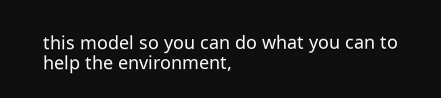this model so you can do what you can to help the environment,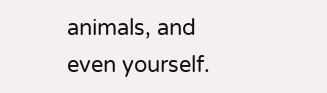animals, and even yourself.